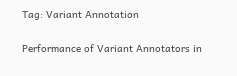Tag: Variant Annotation

Performance of Variant Annotators in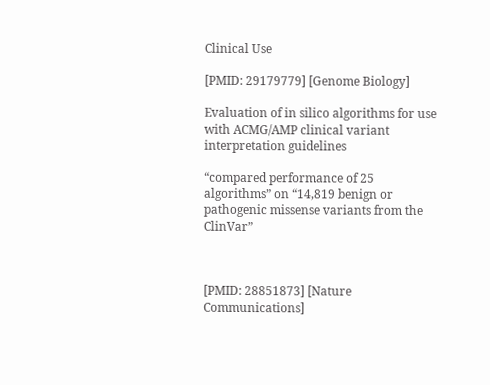Clinical Use

[PMID: 29179779] [Genome Biology]

Evaluation of in silico algorithms for use with ACMG/AMP clinical variant interpretation guidelines

“compared performance of 25 algorithms” on “14,819 benign or pathogenic missense variants from the ClinVar”



[PMID: 28851873] [Nature Communications]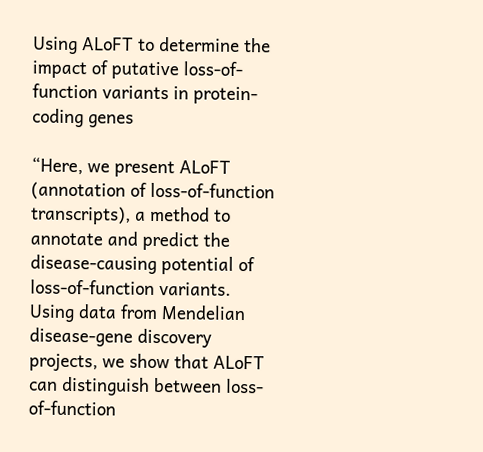Using ALoFT to determine the impact of putative loss-of-function variants in protein-coding genes

“Here, we present ALoFT (annotation of loss-of-function transcripts), a method to annotate and predict the disease-causing potential of loss-of-function variants. Using data from Mendelian disease-gene discovery projects, we show that ALoFT can distinguish between loss-of-function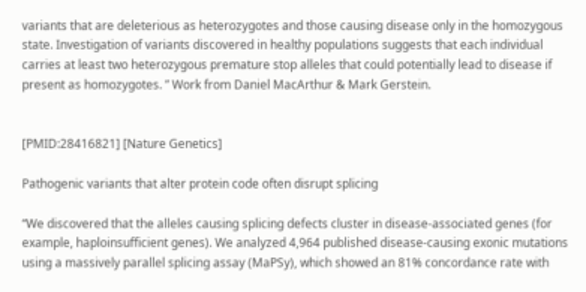variants that are deleterious as heterozygotes and those causing disease only in the homozygous state. Investigation of variants discovered in healthy populations suggests that each individual carries at least two heterozygous premature stop alleles that could potentially lead to disease if present as homozygotes. ” Work from Daniel MacArthur & Mark Gerstein.


[PMID:28416821] [Nature Genetics]

Pathogenic variants that alter protein code often disrupt splicing

“We discovered that the alleles causing splicing defects cluster in disease-associated genes (for example, haploinsufficient genes). We analyzed 4,964 published disease-causing exonic mutations using a massively parallel splicing assay (MaPSy), which showed an 81% concordance rate with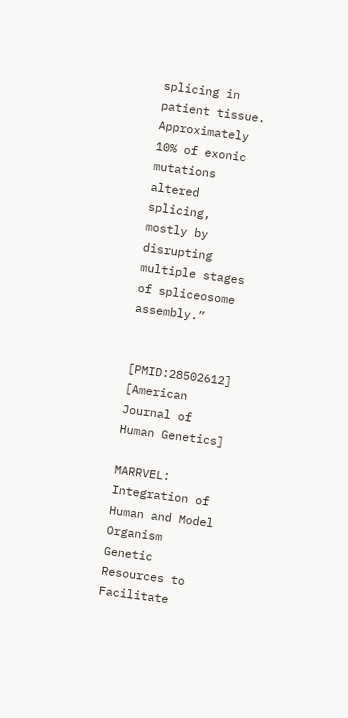splicing in patient tissue. Approximately 10% of exonic mutations altered splicing, mostly by disrupting multiple stages of spliceosome assembly.”


[PMID:28502612] [American Journal of Human Genetics]

MARRVEL: Integration of Human and Model Organism Genetic Resources to Facilitate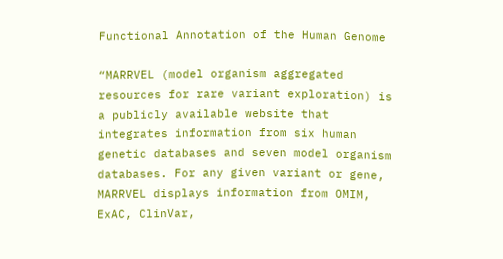Functional Annotation of the Human Genome

“MARRVEL (model organism aggregated resources for rare variant exploration) is a publicly available website that integrates information from six human genetic databases and seven model organism databases. For any given variant or gene, MARRVEL displays information from OMIM, ExAC, ClinVar,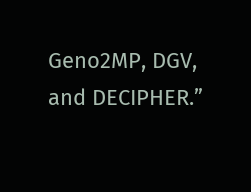Geno2MP, DGV, and DECIPHER.”